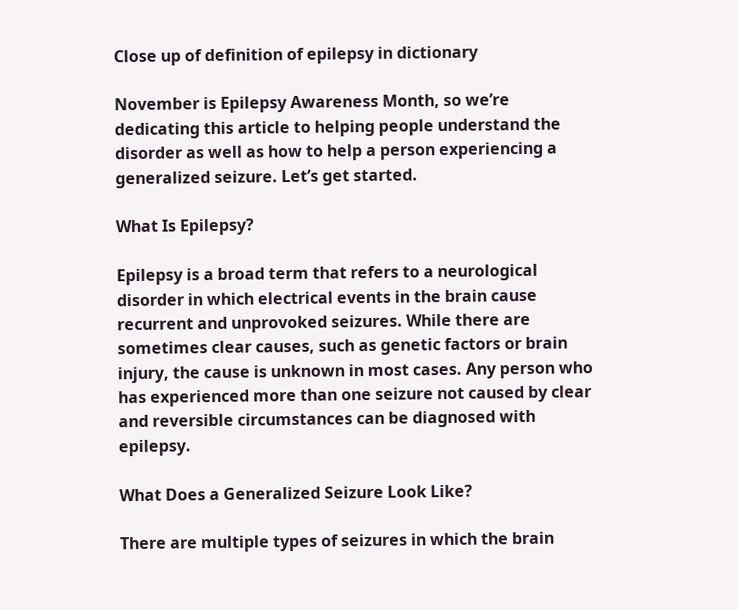Close up of definition of epilepsy in dictionary

November is Epilepsy Awareness Month, so we’re dedicating this article to helping people understand the disorder as well as how to help a person experiencing a generalized seizure. Let’s get started.

What Is Epilepsy?

Epilepsy is a broad term that refers to a neurological disorder in which electrical events in the brain cause recurrent and unprovoked seizures. While there are sometimes clear causes, such as genetic factors or brain injury, the cause is unknown in most cases. Any person who has experienced more than one seizure not caused by clear and reversible circumstances can be diagnosed with epilepsy.

What Does a Generalized Seizure Look Like?

There are multiple types of seizures in which the brain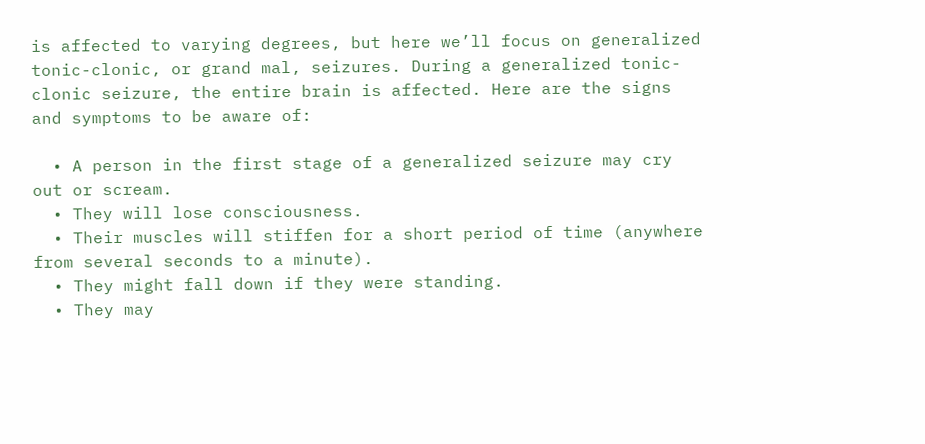is affected to varying degrees, but here we’ll focus on generalized tonic-clonic, or grand mal, seizures. During a generalized tonic-clonic seizure, the entire brain is affected. Here are the signs and symptoms to be aware of:

  • A person in the first stage of a generalized seizure may cry out or scream.
  • They will lose consciousness.
  • Their muscles will stiffen for a short period of time (anywhere from several seconds to a minute).
  • They might fall down if they were standing.
  • They may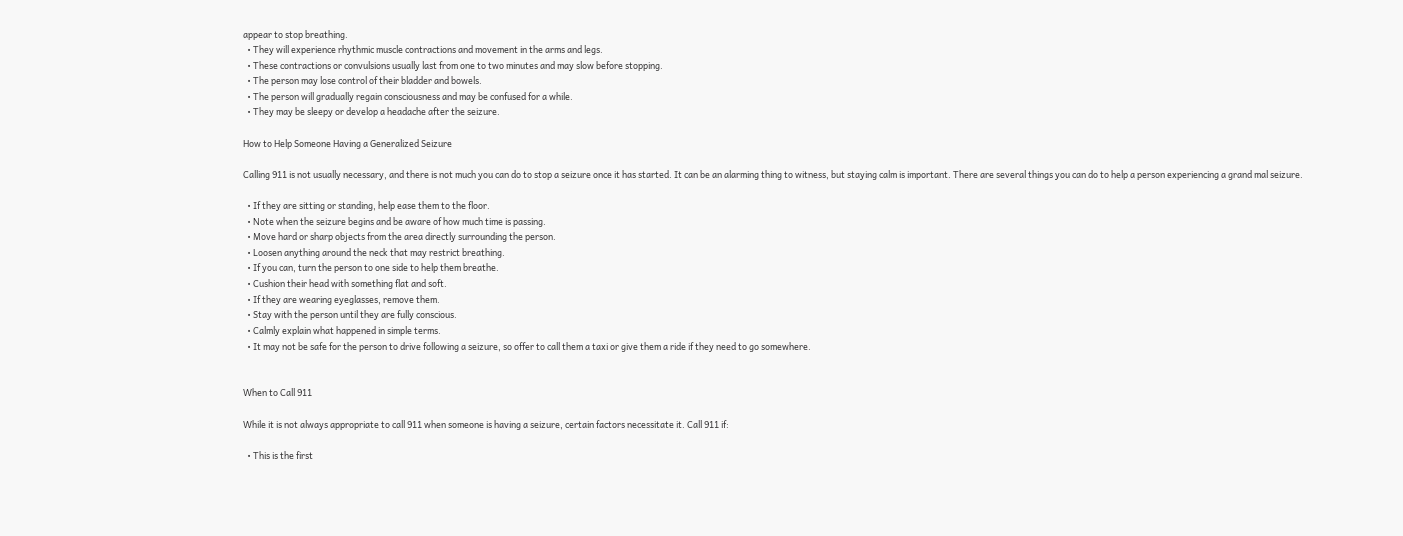appear to stop breathing.
  • They will experience rhythmic muscle contractions and movement in the arms and legs.
  • These contractions or convulsions usually last from one to two minutes and may slow before stopping.
  • The person may lose control of their bladder and bowels.
  • The person will gradually regain consciousness and may be confused for a while.
  • They may be sleepy or develop a headache after the seizure.

How to Help Someone Having a Generalized Seizure

Calling 911 is not usually necessary, and there is not much you can do to stop a seizure once it has started. It can be an alarming thing to witness, but staying calm is important. There are several things you can do to help a person experiencing a grand mal seizure.

  • If they are sitting or standing, help ease them to the floor.
  • Note when the seizure begins and be aware of how much time is passing.
  • Move hard or sharp objects from the area directly surrounding the person.
  • Loosen anything around the neck that may restrict breathing.
  • If you can, turn the person to one side to help them breathe.
  • Cushion their head with something flat and soft.
  • If they are wearing eyeglasses, remove them.
  • Stay with the person until they are fully conscious.
  • Calmly explain what happened in simple terms.
  • It may not be safe for the person to drive following a seizure, so offer to call them a taxi or give them a ride if they need to go somewhere.


When to Call 911

While it is not always appropriate to call 911 when someone is having a seizure, certain factors necessitate it. Call 911 if:

  • This is the first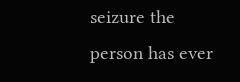seizure the person has ever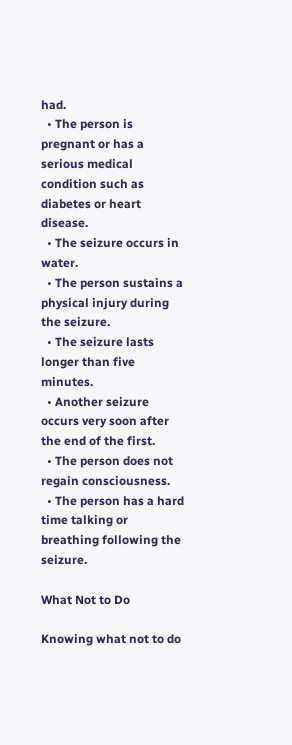had.
  • The person is pregnant or has a serious medical condition such as diabetes or heart disease.
  • The seizure occurs in water.
  • The person sustains a physical injury during the seizure.
  • The seizure lasts longer than five minutes.
  • Another seizure occurs very soon after the end of the first.
  • The person does not regain consciousness.
  • The person has a hard time talking or breathing following the seizure.

What Not to Do

Knowing what not to do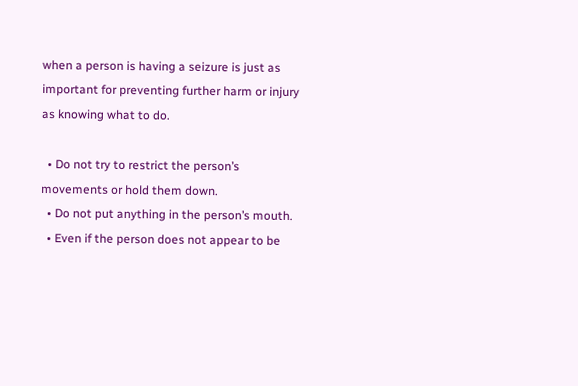when a person is having a seizure is just as important for preventing further harm or injury as knowing what to do.

  • Do not try to restrict the person’s movements or hold them down.
  • Do not put anything in the person’s mouth.
  • Even if the person does not appear to be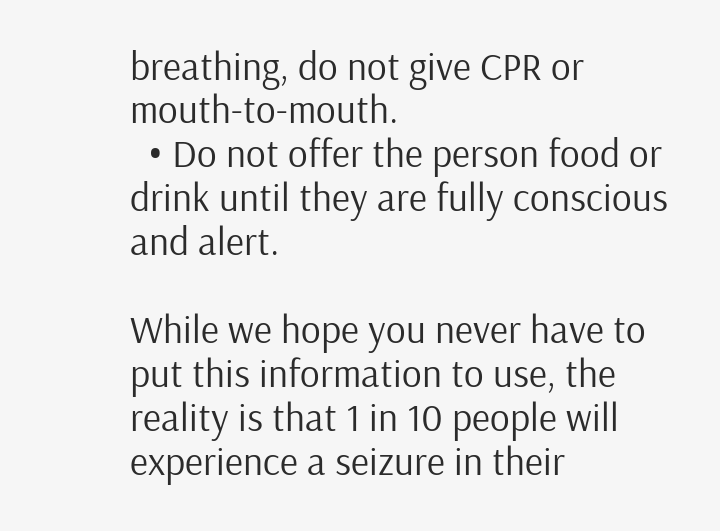breathing, do not give CPR or mouth-to-mouth.
  • Do not offer the person food or drink until they are fully conscious and alert.

While we hope you never have to put this information to use, the reality is that 1 in 10 people will experience a seizure in their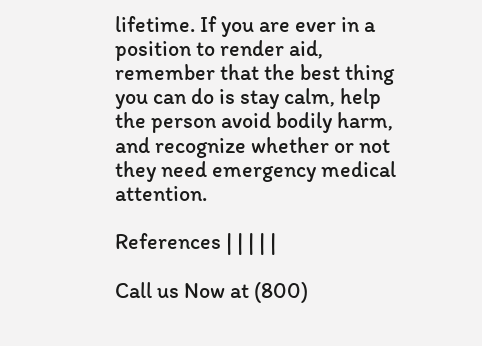lifetime. If you are ever in a position to render aid, remember that the best thing you can do is stay calm, help the person avoid bodily harm, and recognize whether or not they need emergency medical attention.

References | | | | |

Call us Now at (800)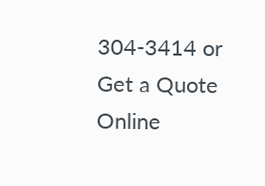304-3414 or Get a Quote Online